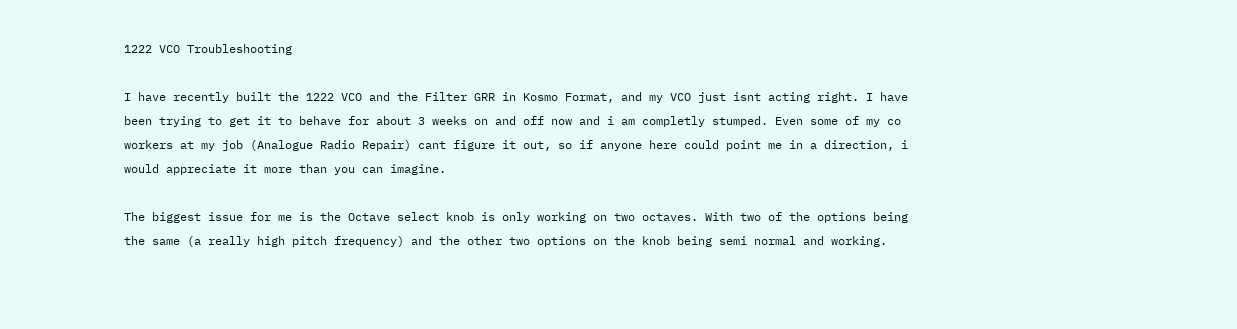1222 VCO Troubleshooting

I have recently built the 1222 VCO and the Filter GRR in Kosmo Format, and my VCO just isnt acting right. I have been trying to get it to behave for about 3 weeks on and off now and i am completly stumped. Even some of my co workers at my job (Analogue Radio Repair) cant figure it out, so if anyone here could point me in a direction, i would appreciate it more than you can imagine.

The biggest issue for me is the Octave select knob is only working on two octaves. With two of the options being the same (a really high pitch frequency) and the other two options on the knob being semi normal and working.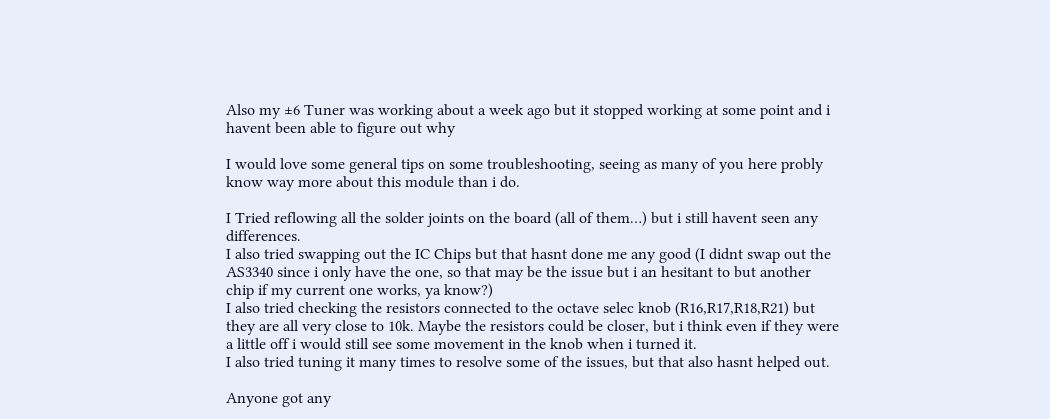Also my ±6 Tuner was working about a week ago but it stopped working at some point and i havent been able to figure out why

I would love some general tips on some troubleshooting, seeing as many of you here probly know way more about this module than i do.

I Tried reflowing all the solder joints on the board (all of them…) but i still havent seen any differences.
I also tried swapping out the IC Chips but that hasnt done me any good (I didnt swap out the AS3340 since i only have the one, so that may be the issue but i an hesitant to but another chip if my current one works, ya know?)
I also tried checking the resistors connected to the octave selec knob (R16,R17,R18,R21) but they are all very close to 10k. Maybe the resistors could be closer, but i think even if they were a little off i would still see some movement in the knob when i turned it.
I also tried tuning it many times to resolve some of the issues, but that also hasnt helped out.

Anyone got any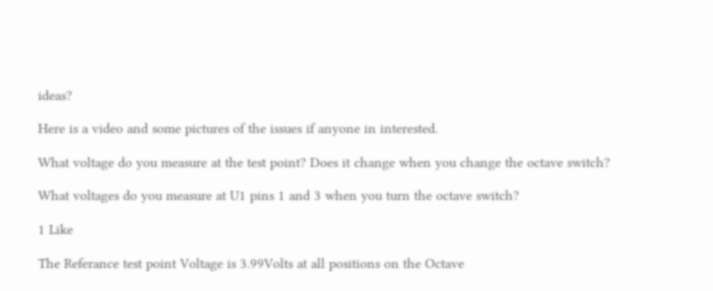ideas?

Here is a video and some pictures of the issues if anyone in interested.

What voltage do you measure at the test point? Does it change when you change the octave switch?

What voltages do you measure at U1 pins 1 and 3 when you turn the octave switch?

1 Like

The Referance test point Voltage is 3.99Volts at all positions on the Octave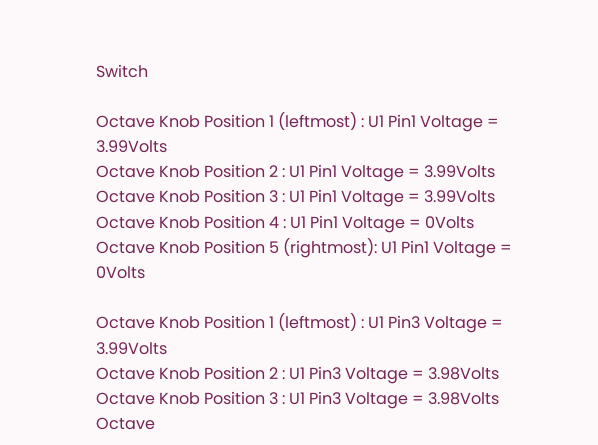Switch

Octave Knob Position 1 (leftmost) : U1 Pin1 Voltage = 3.99Volts
Octave Knob Position 2 : U1 Pin1 Voltage = 3.99Volts
Octave Knob Position 3 : U1 Pin1 Voltage = 3.99Volts
Octave Knob Position 4 : U1 Pin1 Voltage = 0Volts
Octave Knob Position 5 (rightmost): U1 Pin1 Voltage = 0Volts

Octave Knob Position 1 (leftmost) : U1 Pin3 Voltage = 3.99Volts
Octave Knob Position 2 : U1 Pin3 Voltage = 3.98Volts
Octave Knob Position 3 : U1 Pin3 Voltage = 3.98Volts
Octave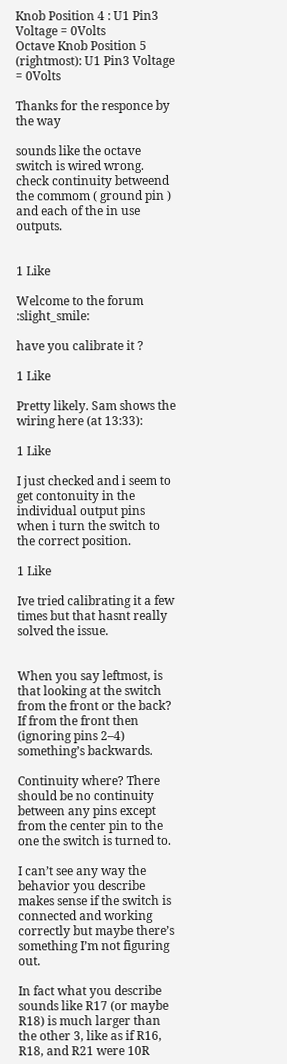Knob Position 4 : U1 Pin3 Voltage = 0Volts
Octave Knob Position 5 (rightmost): U1 Pin3 Voltage = 0Volts

Thanks for the responce by the way

sounds like the octave switch is wired wrong. check continuity betweend the commom ( ground pin ) and each of the in use outputs.


1 Like

Welcome to the forum :slight_smile:

have you calibrate it ?

1 Like

Pretty likely. Sam shows the wiring here (at 13:33):

1 Like

I just checked and i seem to get contonuity in the individual output pins when i turn the switch to the correct position.

1 Like

Ive tried calibrating it a few times but that hasnt really solved the issue.


When you say leftmost, is that looking at the switch from the front or the back? If from the front then (ignoring pins 2–4) something’s backwards.

Continuity where? There should be no continuity between any pins except from the center pin to the one the switch is turned to.

I can’t see any way the behavior you describe makes sense if the switch is connected and working correctly but maybe there’s something I’m not figuring out.

In fact what you describe sounds like R17 (or maybe R18) is much larger than the other 3, like as if R16, R18, and R21 were 10R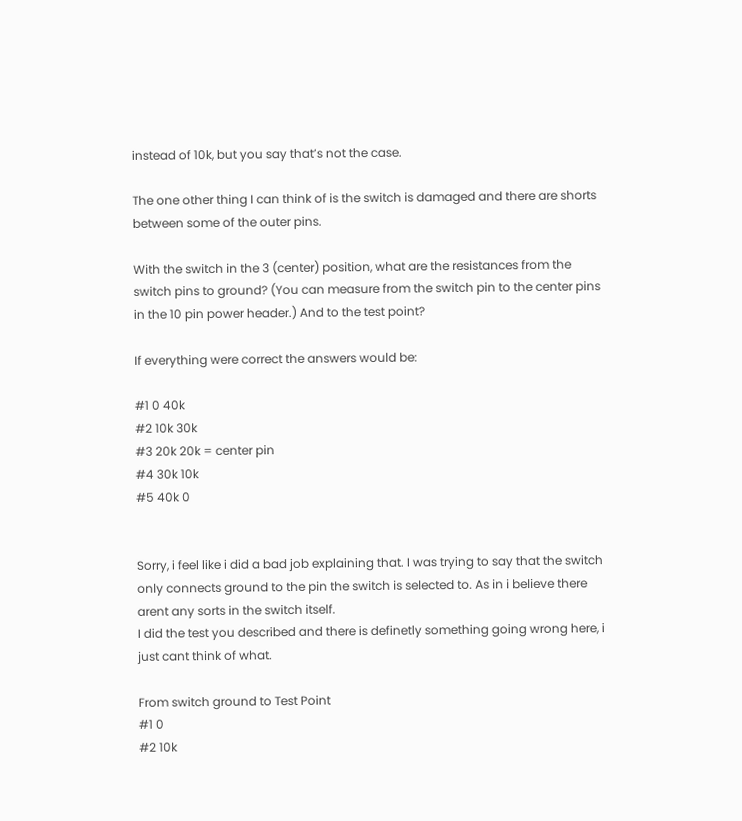instead of 10k, but you say that’s not the case.

The one other thing I can think of is the switch is damaged and there are shorts between some of the outer pins.

With the switch in the 3 (center) position, what are the resistances from the switch pins to ground? (You can measure from the switch pin to the center pins in the 10 pin power header.) And to the test point?

If everything were correct the answers would be:

#1 0 40k
#2 10k 30k
#3 20k 20k = center pin
#4 30k 10k
#5 40k 0


Sorry, i feel like i did a bad job explaining that. I was trying to say that the switch only connects ground to the pin the switch is selected to. As in i believe there arent any sorts in the switch itself.
I did the test you described and there is definetly something going wrong here, i just cant think of what.

From switch ground to Test Point
#1 0
#2 10k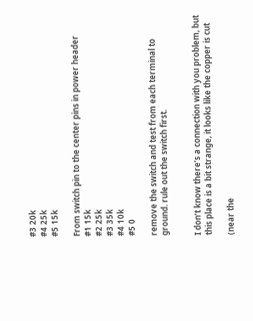#3 20k
#4 25k
#5 15k

From switch pin to the center pins in power header
#1 15k
#2 25k
#3 35k
#4 10k
#5 0

remove the switch and test from each terminal to ground. rule out the switch first.


I don’t know there’s a connection with you problem, but this place is a bit strange, it looks like the copper is cut

(near the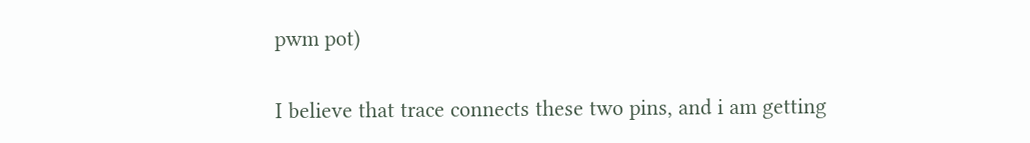pwm pot)


I believe that trace connects these two pins, and i am getting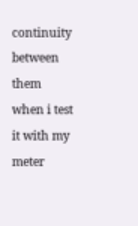continuity between them when i test it with my meter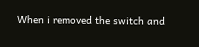When i removed the switch and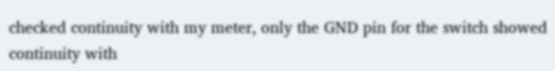checked continuity with my meter, only the GND pin for the switch showed continuity with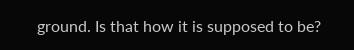ground. Is that how it is supposed to be?